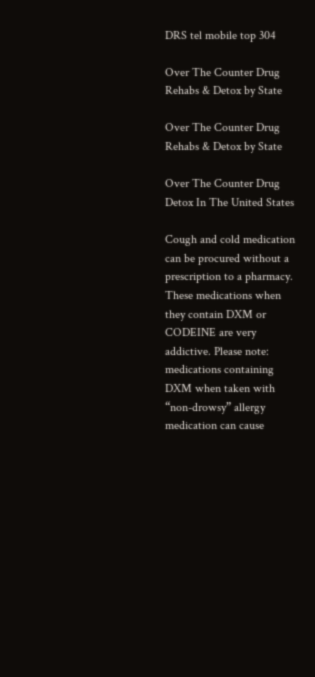DRS tel mobile top 304

Over The Counter Drug Rehabs & Detox by State

Over The Counter Drug Rehabs & Detox by State

Over The Counter Drug Detox In The United States

Cough and cold medication can be procured without a prescription to a pharmacy. These medications when they contain DXM or CODEINE are very addictive. Please note: medications containing DXM when taken with “non-drowsy” allergy medication can cause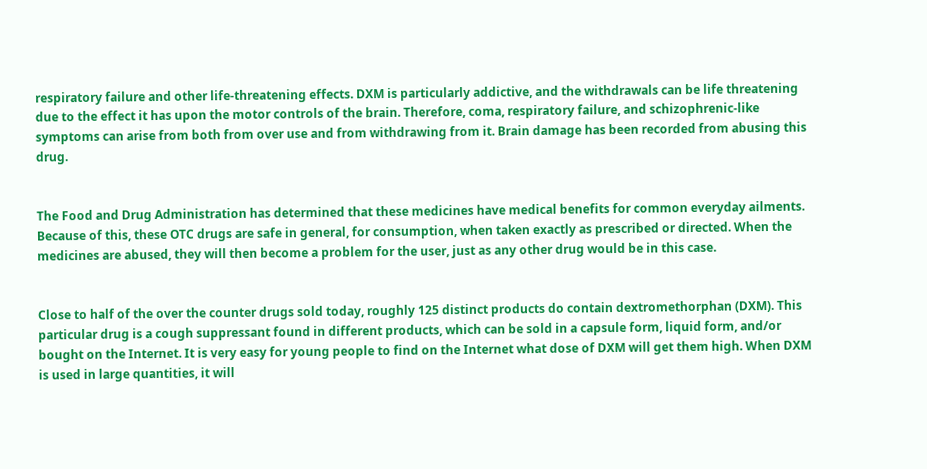respiratory failure and other life-threatening effects. DXM is particularly addictive, and the withdrawals can be life threatening due to the effect it has upon the motor controls of the brain. Therefore, coma, respiratory failure, and schizophrenic-like symptoms can arise from both from over use and from withdrawing from it. Brain damage has been recorded from abusing this drug.


The Food and Drug Administration has determined that these medicines have medical benefits for common everyday ailments. Because of this, these OTC drugs are safe in general, for consumption, when taken exactly as prescribed or directed. When the medicines are abused, they will then become a problem for the user, just as any other drug would be in this case.


Close to half of the over the counter drugs sold today, roughly 125 distinct products do contain dextromethorphan (DXM). This particular drug is a cough suppressant found in different products, which can be sold in a capsule form, liquid form, and/or bought on the Internet. It is very easy for young people to find on the Internet what dose of DXM will get them high. When DXM is used in large quantities, it will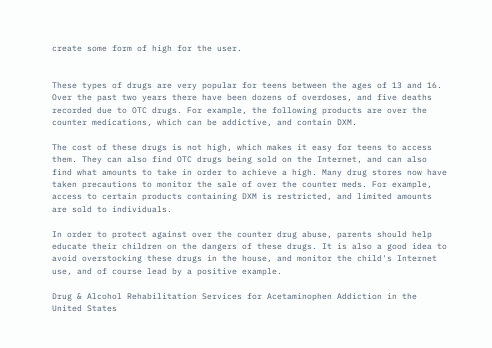create some form of high for the user.


These types of drugs are very popular for teens between the ages of 13 and 16. Over the past two years there have been dozens of overdoses, and five deaths recorded due to OTC drugs. For example, the following products are over the counter medications, which can be addictive, and contain DXM.

The cost of these drugs is not high, which makes it easy for teens to access them. They can also find OTC drugs being sold on the Internet, and can also find what amounts to take in order to achieve a high. Many drug stores now have taken precautions to monitor the sale of over the counter meds. For example, access to certain products containing DXM is restricted, and limited amounts are sold to individuals.

In order to protect against over the counter drug abuse, parents should help educate their children on the dangers of these drugs. It is also a good idea to avoid overstocking these drugs in the house, and monitor the child's Internet use, and of course lead by a positive example.

Drug & Alcohol Rehabilitation Services for Acetaminophen Addiction in the United States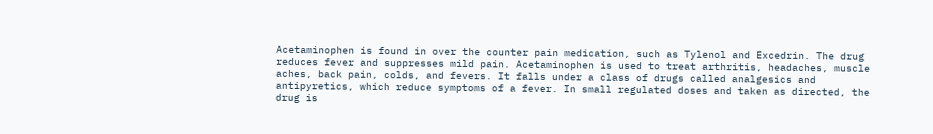Acetaminophen is found in over the counter pain medication, such as Tylenol and Excedrin. The drug reduces fever and suppresses mild pain. Acetaminophen is used to treat arthritis, headaches, muscle aches, back pain, colds, and fevers. It falls under a class of drugs called analgesics and antipyretics, which reduce symptoms of a fever. In small regulated doses and taken as directed, the drug is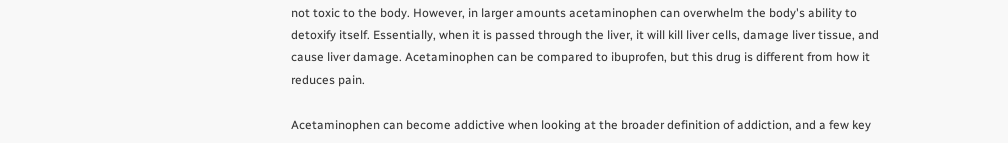not toxic to the body. However, in larger amounts acetaminophen can overwhelm the body's ability to detoxify itself. Essentially, when it is passed through the liver, it will kill liver cells, damage liver tissue, and cause liver damage. Acetaminophen can be compared to ibuprofen, but this drug is different from how it reduces pain.

Acetaminophen can become addictive when looking at the broader definition of addiction, and a few key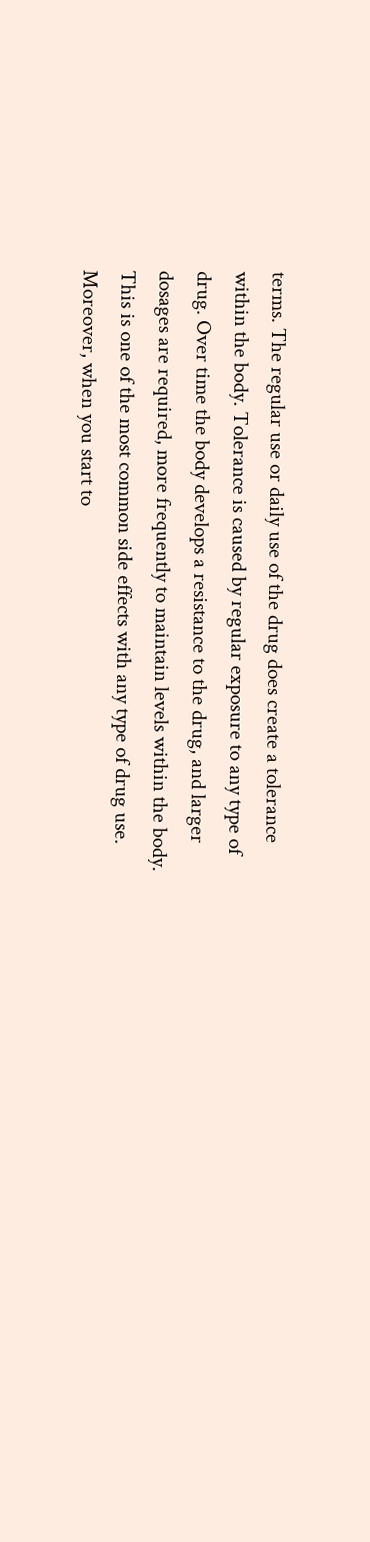terms. The regular use or daily use of the drug does create a tolerance within the body. Tolerance is caused by regular exposure to any type of drug. Over time the body develops a resistance to the drug, and larger dosages are required, more frequently to maintain levels within the body. This is one of the most common side effects with any type of drug use. Moreover, when you start to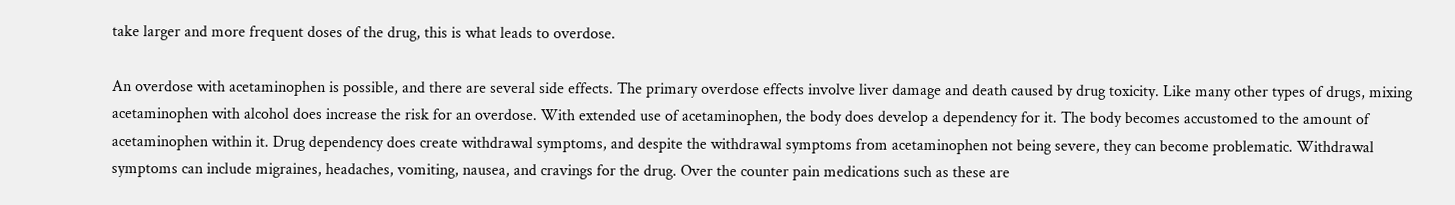take larger and more frequent doses of the drug, this is what leads to overdose.

An overdose with acetaminophen is possible, and there are several side effects. The primary overdose effects involve liver damage and death caused by drug toxicity. Like many other types of drugs, mixing acetaminophen with alcohol does increase the risk for an overdose. With extended use of acetaminophen, the body does develop a dependency for it. The body becomes accustomed to the amount of acetaminophen within it. Drug dependency does create withdrawal symptoms, and despite the withdrawal symptoms from acetaminophen not being severe, they can become problematic. Withdrawal symptoms can include migraines, headaches, vomiting, nausea, and cravings for the drug. Over the counter pain medications such as these are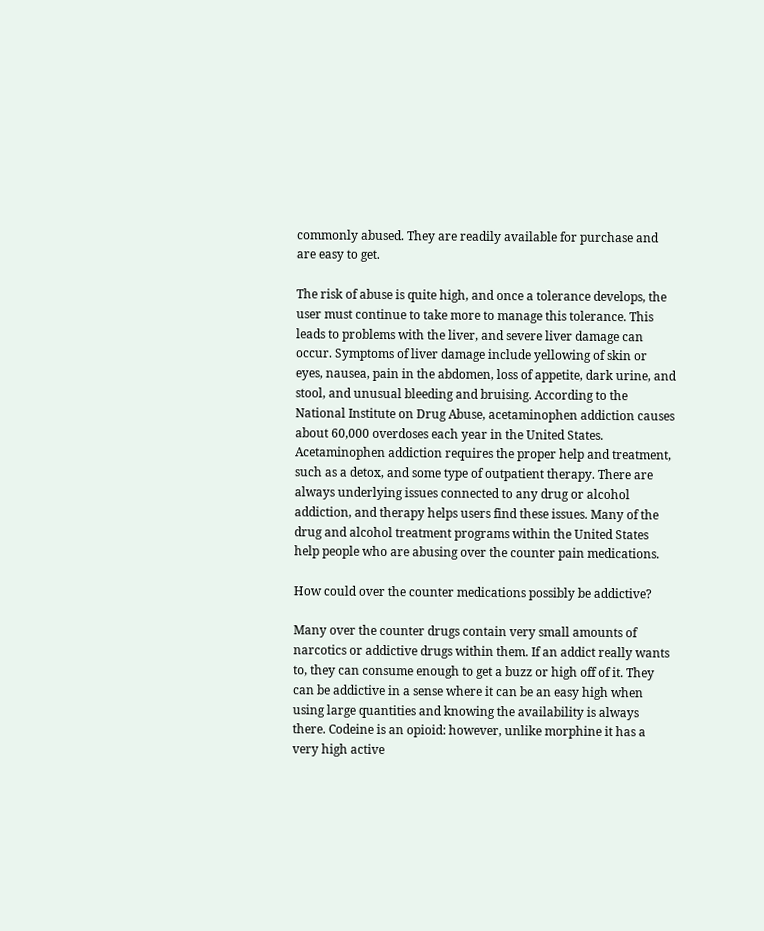commonly abused. They are readily available for purchase and are easy to get.

The risk of abuse is quite high, and once a tolerance develops, the user must continue to take more to manage this tolerance. This leads to problems with the liver, and severe liver damage can occur. Symptoms of liver damage include yellowing of skin or eyes, nausea, pain in the abdomen, loss of appetite, dark urine, and stool, and unusual bleeding and bruising. According to the National Institute on Drug Abuse, acetaminophen addiction causes about 60,000 overdoses each year in the United States. Acetaminophen addiction requires the proper help and treatment, such as a detox, and some type of outpatient therapy. There are always underlying issues connected to any drug or alcohol addiction, and therapy helps users find these issues. Many of the drug and alcohol treatment programs within the United States help people who are abusing over the counter pain medications.

How could over the counter medications possibly be addictive?

Many over the counter drugs contain very small amounts of narcotics or addictive drugs within them. If an addict really wants to, they can consume enough to get a buzz or high off of it. They can be addictive in a sense where it can be an easy high when using large quantities and knowing the availability is always there. Codeine is an opioid: however, unlike morphine it has a very high active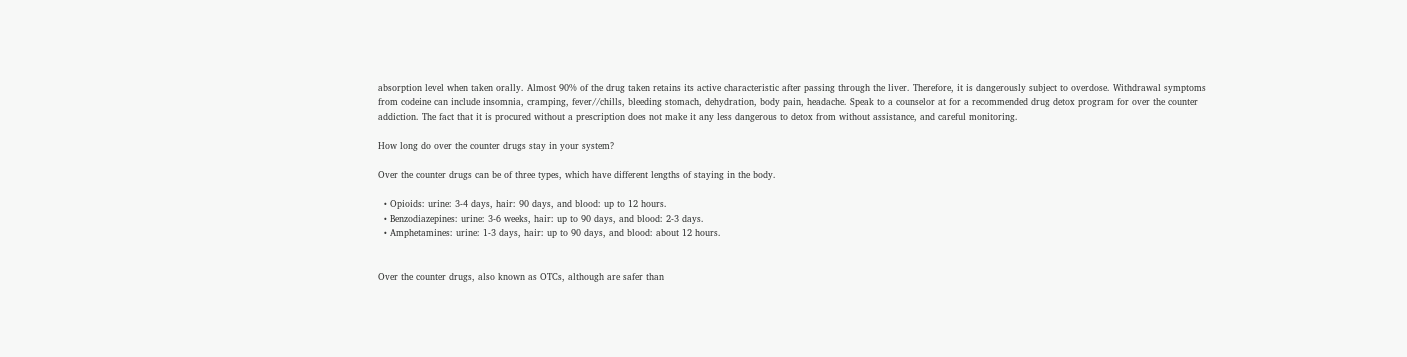absorption level when taken orally. Almost 90% of the drug taken retains its active characteristic after passing through the liver. Therefore, it is dangerously subject to overdose. Withdrawal symptoms from codeine can include insomnia, cramping, fever//chills, bleeding stomach, dehydration, body pain, headache. Speak to a counselor at for a recommended drug detox program for over the counter addiction. The fact that it is procured without a prescription does not make it any less dangerous to detox from without assistance, and careful monitoring.

How long do over the counter drugs stay in your system?

Over the counter drugs can be of three types, which have different lengths of staying in the body.

  • Opioids: urine: 3-4 days, hair: 90 days, and blood: up to 12 hours.
  • Benzodiazepines: urine: 3-6 weeks, hair: up to 90 days, and blood: 2-3 days.
  • Amphetamines: urine: 1-3 days, hair: up to 90 days, and blood: about 12 hours.


Over the counter drugs, also known as OTCs, although are safer than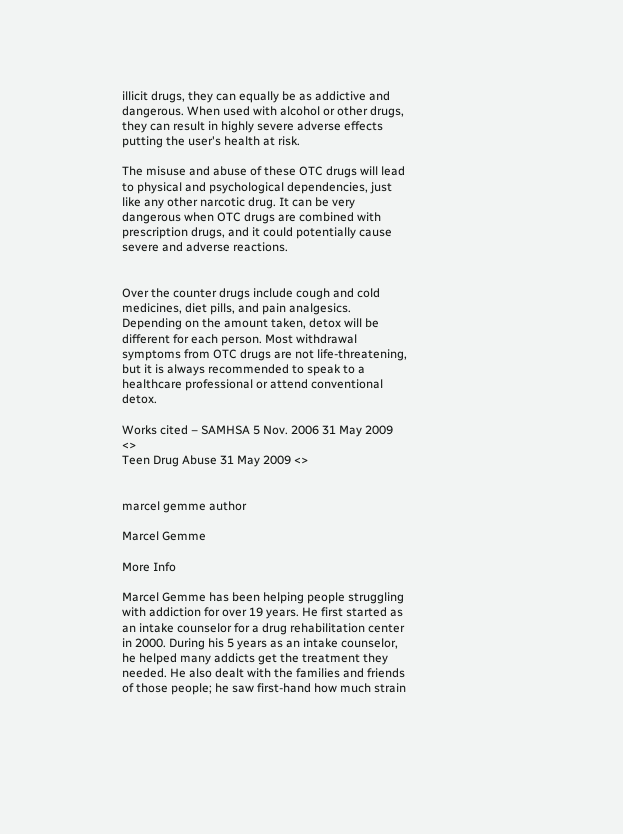illicit drugs, they can equally be as addictive and dangerous. When used with alcohol or other drugs, they can result in highly severe adverse effects putting the user's health at risk.

The misuse and abuse of these OTC drugs will lead to physical and psychological dependencies, just like any other narcotic drug. It can be very dangerous when OTC drugs are combined with prescription drugs, and it could potentially cause severe and adverse reactions.


Over the counter drugs include cough and cold medicines, diet pills, and pain analgesics. Depending on the amount taken, detox will be different for each person. Most withdrawal symptoms from OTC drugs are not life-threatening, but it is always recommended to speak to a healthcare professional or attend conventional detox.

Works cited – SAMHSA 5 Nov. 2006 31 May 2009 <>
Teen Drug Abuse 31 May 2009 <>


marcel gemme author

Marcel Gemme

More Info

Marcel Gemme has been helping people struggling with addiction for over 19 years. He first started as an intake counselor for a drug rehabilitation center in 2000. During his 5 years as an intake counselor, he helped many addicts get the treatment they needed. He also dealt with the families and friends of those people; he saw first-hand how much strain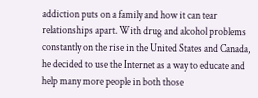addiction puts on a family and how it can tear relationships apart. With drug and alcohol problems constantly on the rise in the United States and Canada, he decided to use the Internet as a way to educate and help many more people in both those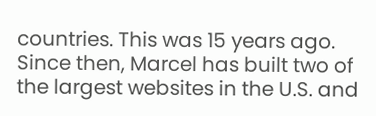countries. This was 15 years ago. Since then, Marcel has built two of the largest websites in the U.S. and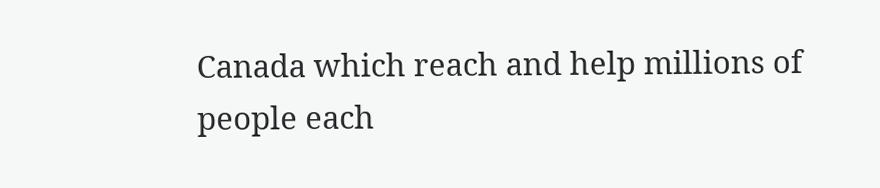Canada which reach and help millions of people each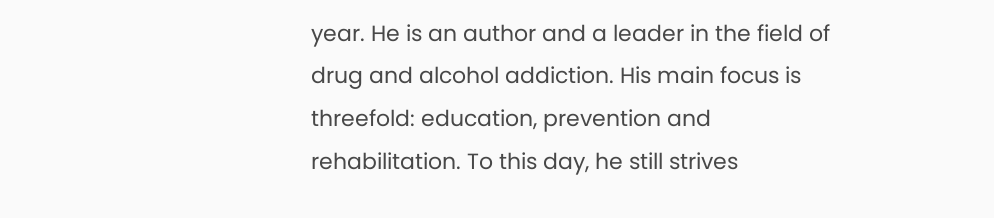year. He is an author and a leader in the field of drug and alcohol addiction. His main focus is threefold: education, prevention and rehabilitation. To this day, he still strives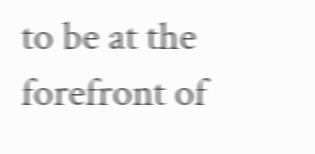to be at the forefront of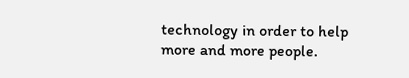technology in order to help more and more people.